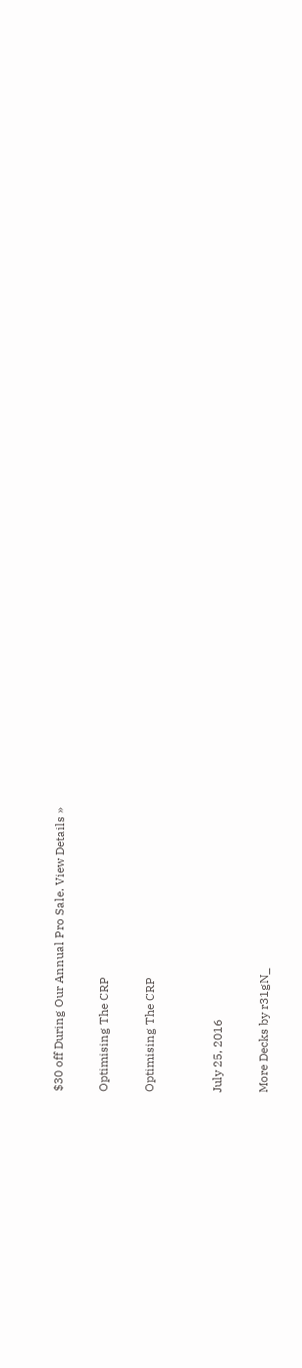$30 off During Our Annual Pro Sale. View Details »

Optimising The CRP

Optimising The CRP


July 25, 2016

More Decks by r31gN_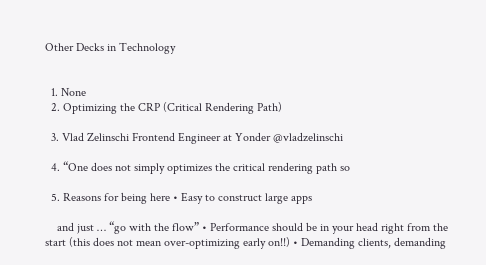Other Decks in Technology


  1. None
  2. Optimizing the CRP (Critical Rendering Path)

  3. Vlad Zelinschi Frontend Engineer at Yonder @vladzelinschi

  4. “One does not simply optimizes the critical rendering path so

  5. Reasons for being here • Easy to construct large apps

    and just … “go with the flow” • Performance should be in your head right from the start (this does not mean over-optimizing early on!!) • Demanding clients, demanding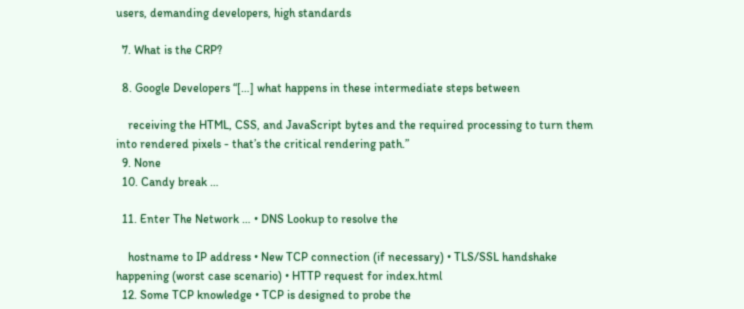users, demanding developers, high standards

  7. What is the CRP?

  8. Google Developers “[…] what happens in these intermediate steps between

    receiving the HTML, CSS, and JavaScript bytes and the required processing to turn them into rendered pixels - that’s the critical rendering path.”
  9. None
  10. Candy break …

  11. Enter The Network … • DNS Lookup to resolve the

    hostname to IP address • New TCP connection (if necessary) • TLS/SSL handshake happening (worst case scenario) • HTTP request for index.html
  12. Some TCP knowledge • TCP is designed to probe the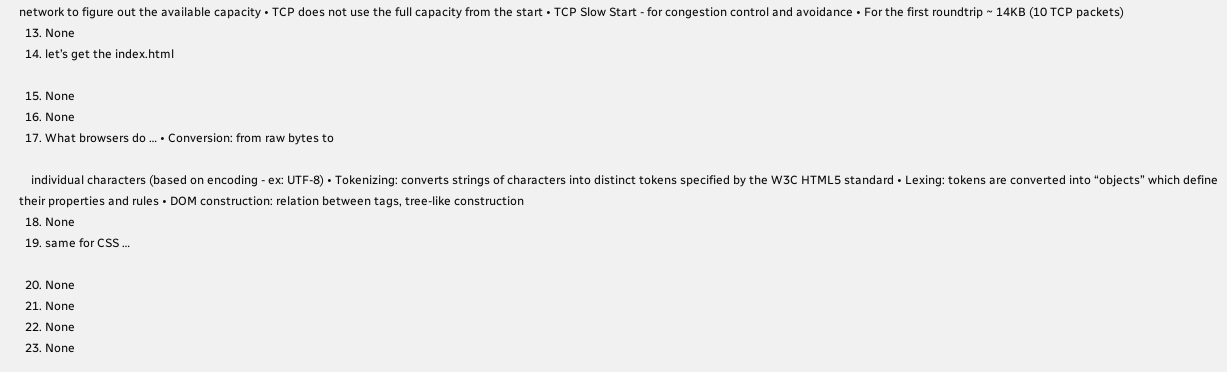network to figure out the available capacity • TCP does not use the full capacity from the start • TCP Slow Start - for congestion control and avoidance • For the first roundtrip ~ 14KB (10 TCP packets)
  13. None
  14. let’s get the index.html

  15. None
  16. None
  17. What browsers do … • Conversion: from raw bytes to

    individual characters (based on encoding - ex: UTF-8) • Tokenizing: converts strings of characters into distinct tokens specified by the W3C HTML5 standard • Lexing: tokens are converted into “objects” which define their properties and rules • DOM construction: relation between tags, tree-like construction
  18. None
  19. same for CSS …

  20. None
  21. None
  22. None
  23. None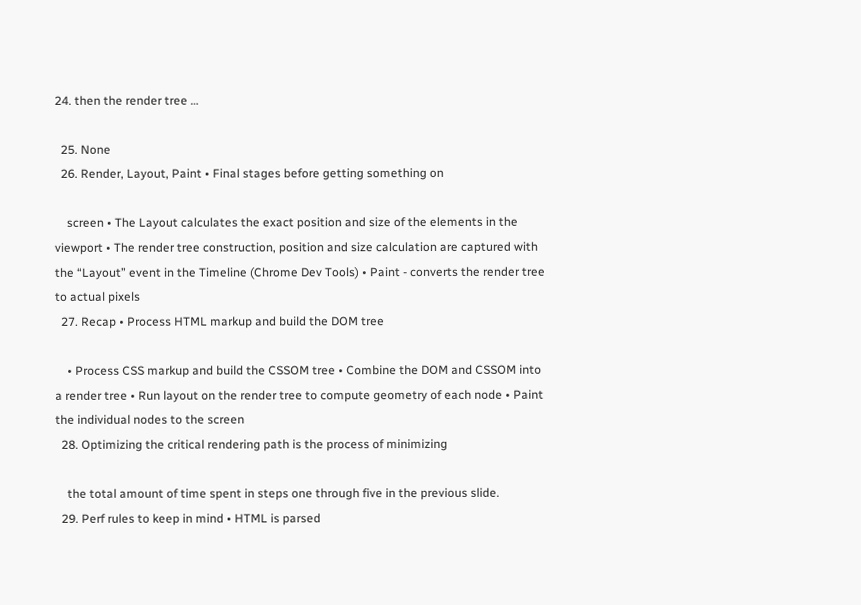24. then the render tree …

  25. None
  26. Render, Layout, Paint • Final stages before getting something on

    screen • The Layout calculates the exact position and size of the elements in the viewport • The render tree construction, position and size calculation are captured with the “Layout” event in the Timeline (Chrome Dev Tools) • Paint - converts the render tree to actual pixels
  27. Recap • Process HTML markup and build the DOM tree

    • Process CSS markup and build the CSSOM tree • Combine the DOM and CSSOM into a render tree • Run layout on the render tree to compute geometry of each node • Paint the individual nodes to the screen
  28. Optimizing the critical rendering path is the process of minimizing

    the total amount of time spent in steps one through five in the previous slide.
  29. Perf rules to keep in mind • HTML is parsed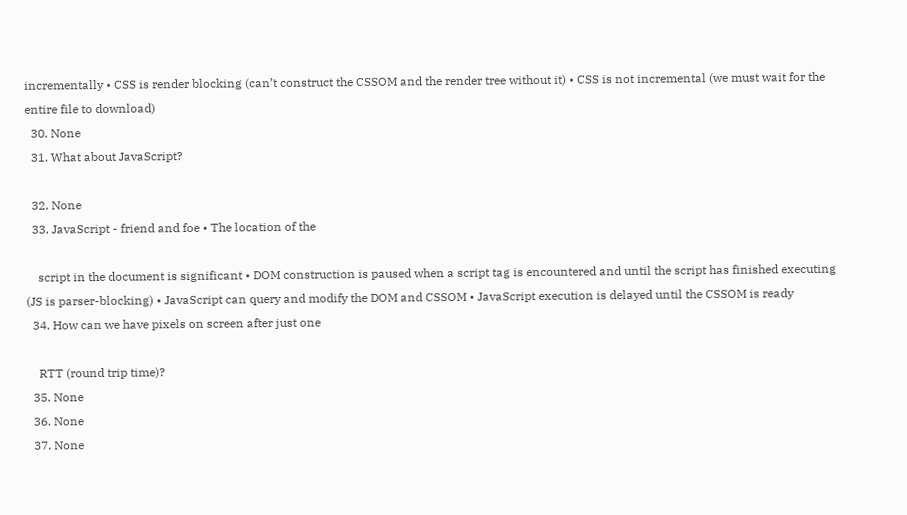incrementally • CSS is render blocking (can’t construct the CSSOM and the render tree without it) • CSS is not incremental (we must wait for the entire file to download)
  30. None
  31. What about JavaScript?

  32. None
  33. JavaScript - friend and foe • The location of the

    script in the document is significant • DOM construction is paused when a script tag is encountered and until the script has finished executing (JS is parser-blocking) • JavaScript can query and modify the DOM and CSSOM • JavaScript execution is delayed until the CSSOM is ready
  34. How can we have pixels on screen after just one

    RTT (round trip time)?
  35. None
  36. None
  37. None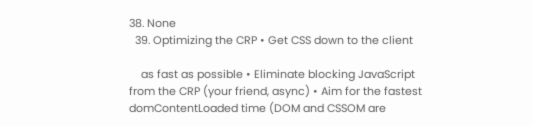38. None
  39. Optimizing the CRP • Get CSS down to the client

    as fast as possible • Eliminate blocking JavaScript from the CRP (your friend, async) • Aim for the fastest domContentLoaded time (DOM and CSSOM are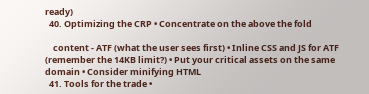ready)
  40. Optimizing the CRP • Concentrate on the above the fold

    content - ATF (what the user sees first) • Inline CSS and JS for ATF (remember the 14KB limit?) • Put your critical assets on the same domain • Consider minifying HTML
  41. Tools for the trade •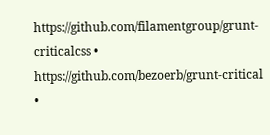https://github.com/filamentgroup/grunt-criticalcss • https://github.com/bezoerb/grunt-critical •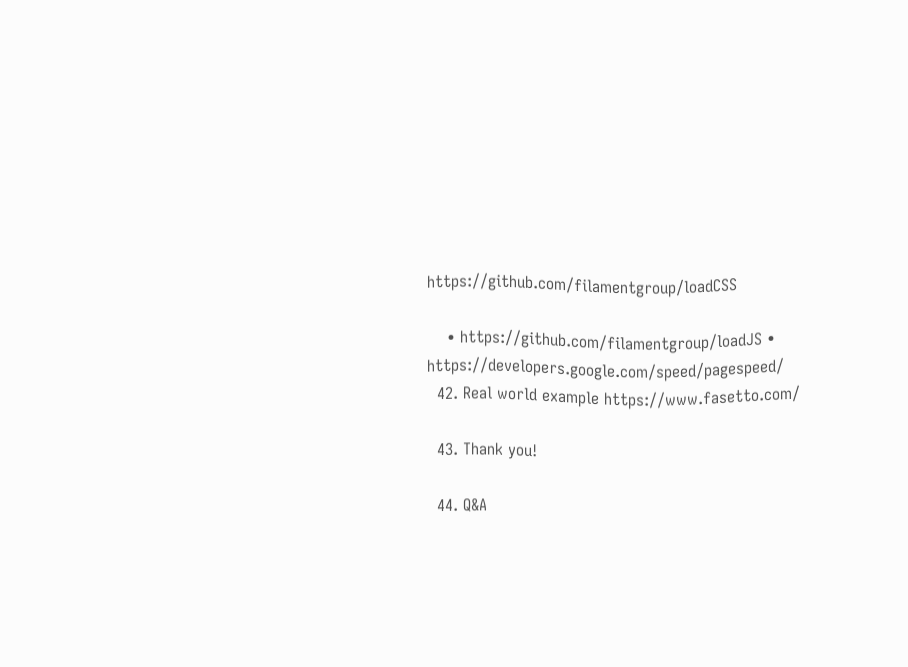https://github.com/filamentgroup/loadCSS

    • https://github.com/filamentgroup/loadJS • https://developers.google.com/speed/pagespeed/
  42. Real world example https://www.fasetto.com/

  43. Thank you!

  44. Q&A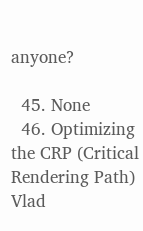anyone?

  45. None
  46. Optimizing the CRP (Critical Rendering Path) Vlad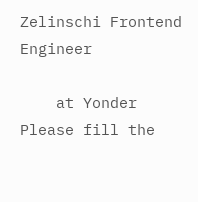Zelinschi Frontend Engineer

    at Yonder Please fill the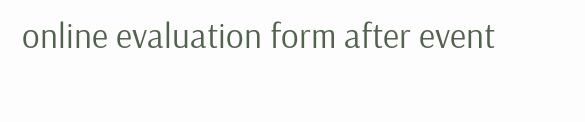online evaluation form after event